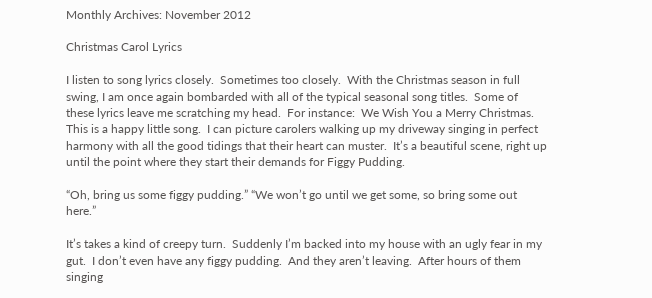Monthly Archives: November 2012

Christmas Carol Lyrics

I listen to song lyrics closely.  Sometimes too closely.  With the Christmas season in full swing, I am once again bombarded with all of the typical seasonal song titles.  Some of these lyrics leave me scratching my head.  For instance:  We Wish You a Merry Christmas.  This is a happy little song.  I can picture carolers walking up my driveway singing in perfect harmony with all the good tidings that their heart can muster.  It’s a beautiful scene, right up until the point where they start their demands for Figgy Pudding.

“Oh, bring us some figgy pudding.” “We won’t go until we get some, so bring some out here.”

It’s takes a kind of creepy turn.  Suddenly I’m backed into my house with an ugly fear in my gut.  I don’t even have any figgy pudding.  And they aren’t leaving.  After hours of them singing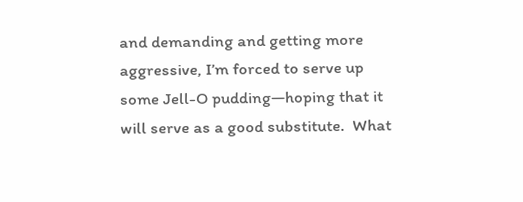and demanding and getting more aggressive, I’m forced to serve up some Jell-O pudding—hoping that it will serve as a good substitute.  What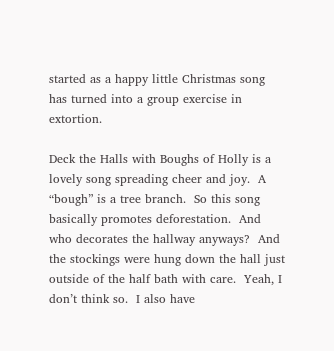started as a happy little Christmas song has turned into a group exercise in extortion.

Deck the Halls with Boughs of Holly is a lovely song spreading cheer and joy.  A “bough” is a tree branch.  So this song basically promotes deforestation.  And who decorates the hallway anyways?  And the stockings were hung down the hall just outside of the half bath with care.  Yeah, I don’t think so.  I also have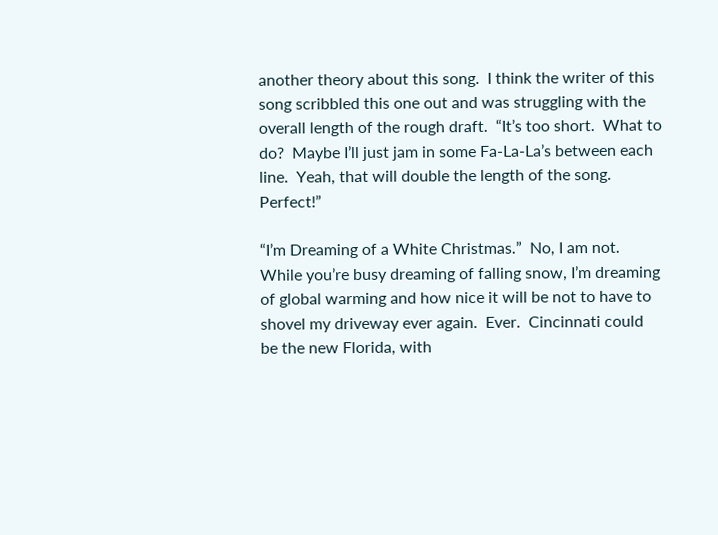another theory about this song.  I think the writer of this song scribbled this one out and was struggling with the overall length of the rough draft.  “It’s too short.  What to do?  Maybe I’ll just jam in some Fa-La-La’s between each line.  Yeah, that will double the length of the song.  Perfect!”

“I’m Dreaming of a White Christmas.”  No, I am not.  While you’re busy dreaming of falling snow, I’m dreaming of global warming and how nice it will be not to have to shovel my driveway ever again.  Ever.  Cincinnati could be the new Florida, with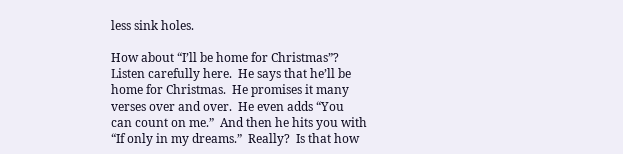less sink holes.

How about “I’ll be home for Christmas”?  Listen carefully here.  He says that he’ll be home for Christmas.  He promises it many verses over and over.  He even adds “You can count on me.”  And then he hits you with “If only in my dreams.”  Really?  Is that how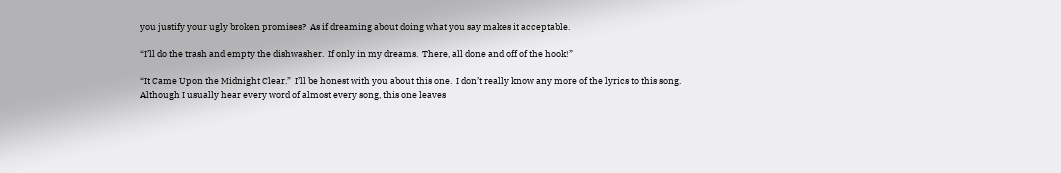you justify your ugly broken promises?  As if dreaming about doing what you say makes it acceptable.

“I’ll do the trash and empty the dishwasher.  If only in my dreams.  There, all done and off of the hook!”

“It Came Upon the Midnight Clear.”  I’ll be honest with you about this one.  I don’t really know any more of the lyrics to this song.  Although I usually hear every word of almost every song, this one leaves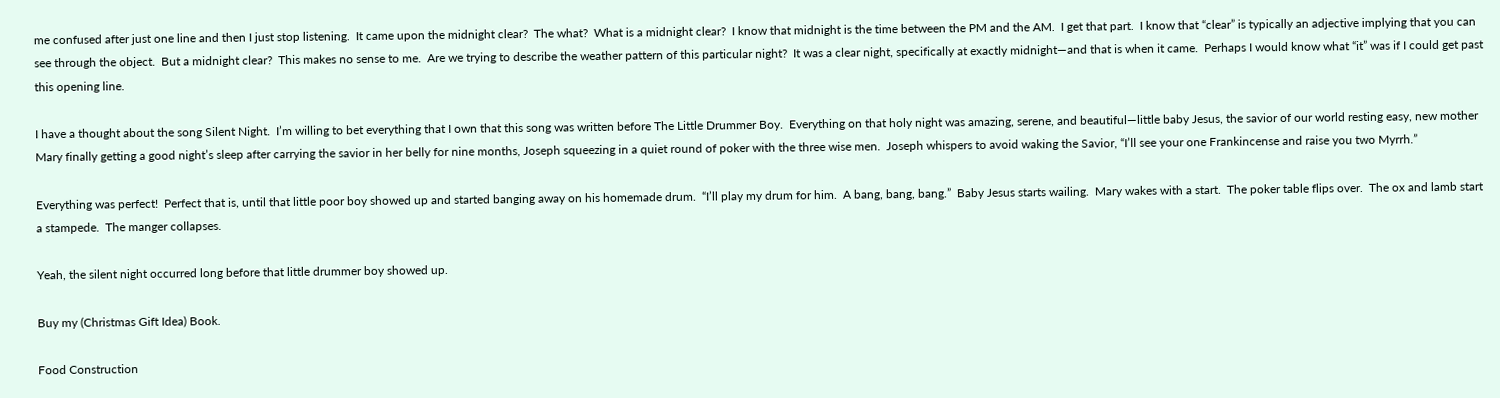me confused after just one line and then I just stop listening.  It came upon the midnight clear?  The what?  What is a midnight clear?  I know that midnight is the time between the PM and the AM.  I get that part.  I know that “clear” is typically an adjective implying that you can see through the object.  But a midnight clear?  This makes no sense to me.  Are we trying to describe the weather pattern of this particular night?  It was a clear night, specifically at exactly midnight—and that is when it came.  Perhaps I would know what “it” was if I could get past this opening line.

I have a thought about the song Silent Night.  I’m willing to bet everything that I own that this song was written before The Little Drummer Boy.  Everything on that holy night was amazing, serene, and beautiful—little baby Jesus, the savior of our world resting easy, new mother Mary finally getting a good night’s sleep after carrying the savior in her belly for nine months, Joseph squeezing in a quiet round of poker with the three wise men.  Joseph whispers to avoid waking the Savior, “I’ll see your one Frankincense and raise you two Myrrh.”

Everything was perfect!  Perfect that is, until that little poor boy showed up and started banging away on his homemade drum.  “I’ll play my drum for him.  A bang, bang, bang.”  Baby Jesus starts wailing.  Mary wakes with a start.  The poker table flips over.  The ox and lamb start a stampede.  The manger collapses.

Yeah, the silent night occurred long before that little drummer boy showed up.

Buy my (Christmas Gift Idea) Book.

Food Construction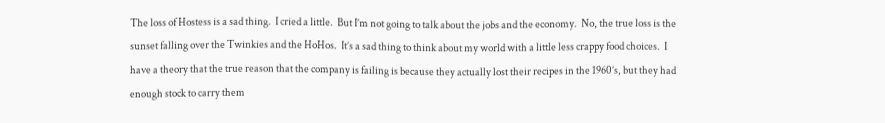The loss of Hostess is a sad thing.  I cried a little.  But I’m not going to talk about the jobs and the economy.  No, the true loss is the sunset falling over the Twinkies and the HoHos.  It’s a sad thing to think about my world with a little less crappy food choices.  I have a theory that the true reason that the company is failing is because they actually lost their recipes in the 1960’s, but they had enough stock to carry them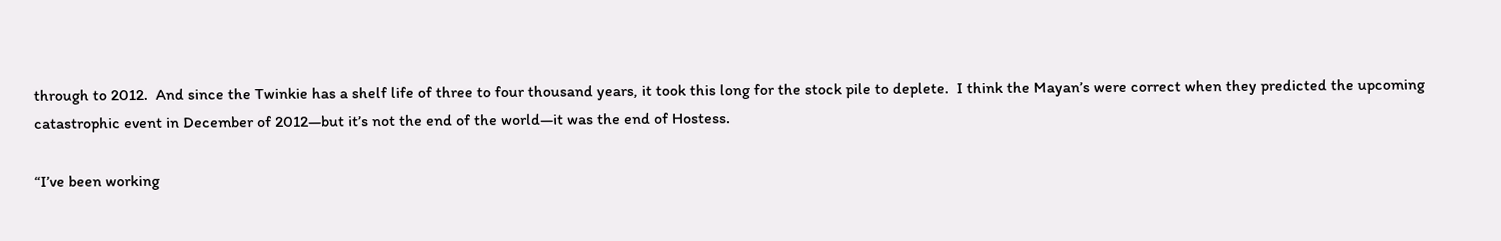through to 2012.  And since the Twinkie has a shelf life of three to four thousand years, it took this long for the stock pile to deplete.  I think the Mayan’s were correct when they predicted the upcoming catastrophic event in December of 2012—but it’s not the end of the world—it was the end of Hostess.

“I’ve been working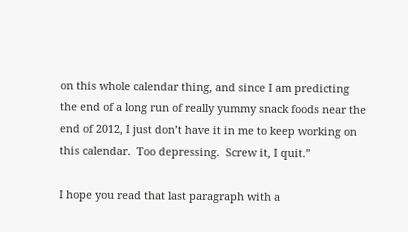on this whole calendar thing, and since I am predicting the end of a long run of really yummy snack foods near the end of 2012, I just don’t have it in me to keep working on this calendar.  Too depressing.  Screw it, I quit.”

I hope you read that last paragraph with a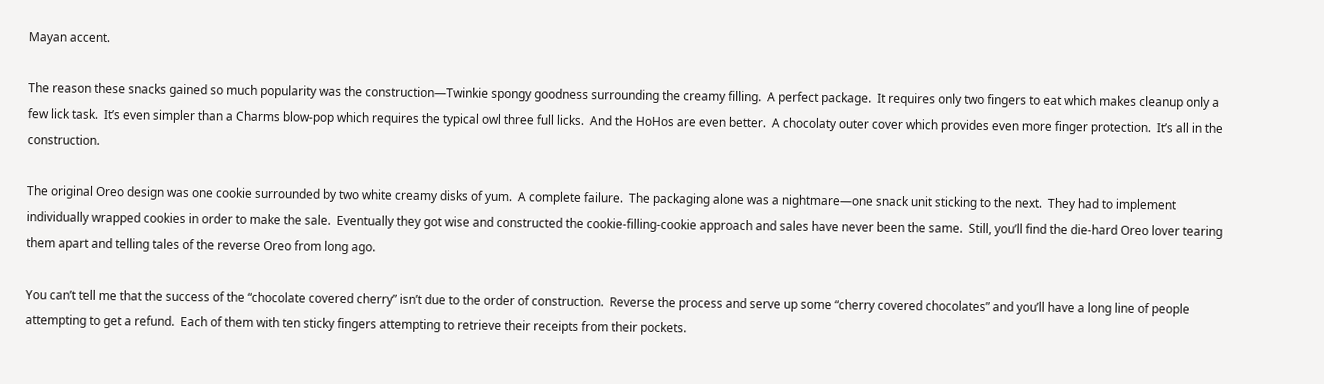Mayan accent.

The reason these snacks gained so much popularity was the construction—Twinkie spongy goodness surrounding the creamy filling.  A perfect package.  It requires only two fingers to eat which makes cleanup only a few lick task.  It’s even simpler than a Charms blow-pop which requires the typical owl three full licks.  And the HoHos are even better.  A chocolaty outer cover which provides even more finger protection.  It’s all in the construction.

The original Oreo design was one cookie surrounded by two white creamy disks of yum.  A complete failure.  The packaging alone was a nightmare—one snack unit sticking to the next.  They had to implement individually wrapped cookies in order to make the sale.  Eventually they got wise and constructed the cookie-filling-cookie approach and sales have never been the same.  Still, you’ll find the die-hard Oreo lover tearing them apart and telling tales of the reverse Oreo from long ago.

You can’t tell me that the success of the “chocolate covered cherry” isn’t due to the order of construction.  Reverse the process and serve up some “cherry covered chocolates” and you’ll have a long line of people attempting to get a refund.  Each of them with ten sticky fingers attempting to retrieve their receipts from their pockets.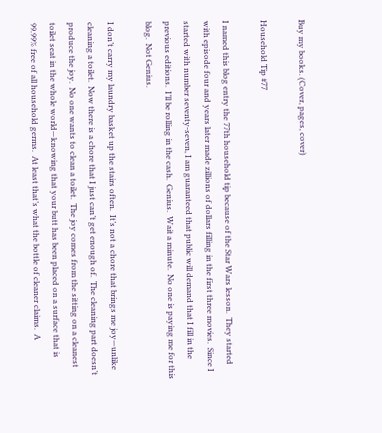Buy my books. (Cover, pages, cover)

Household Tip #77

I named this blog entry the 77th household tip because of the Star Wars lesson.  They started with episode four and years later made zillions of dollars filling in the first three movies.  Since I started with number seventy-seven, I am guaranteed that public will demand that I fill in the previous editions.  I’ll be rolling in the cash.  Genius.  Wait a minute.  No one is paying me for this blog.  Not Genius.

I don’t carry my laundry basket up the stairs often.  It’s not a chore that brings me joy—unlike cleaning a toilet.  Now there is a chore that I just can’t get enough of.  The cleaning part doesn’t produce the joy.  No one wants to clean a toilet.  The joy comes from the sitting on a cleanest toilet seat in the whole world—knowing that your butt has been placed on a surface that is 99.99% free of all household germs.  At least that’s what the bottle of cleaner claims.  A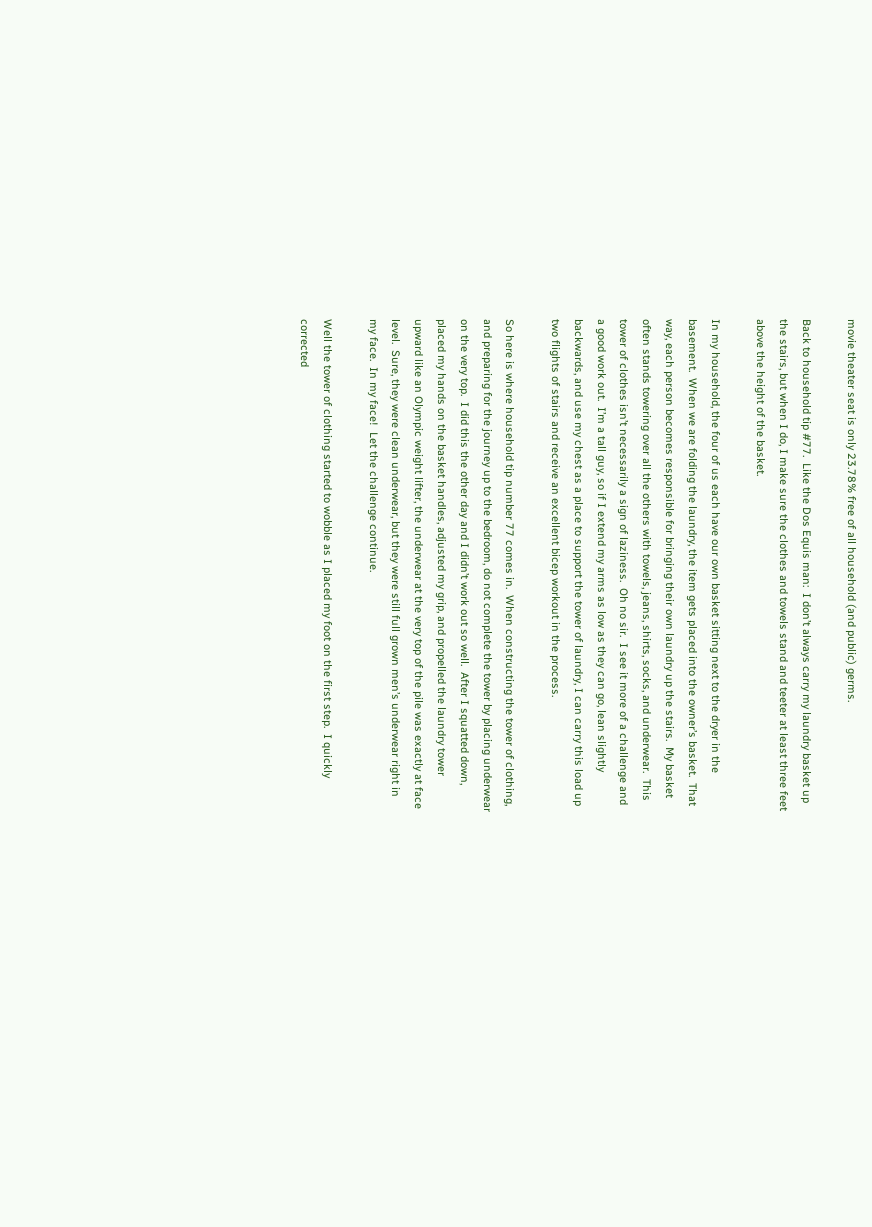movie theater seat is only 23.78% free of all household (and public) germs.

Back to household tip #77.  Like the Dos Equis man:  I don’t always carry my laundry basket up the stairs, but when I do, I make sure the clothes and towels stand and teeter at least three feet above the height of the basket.

In my household, the four of us each have our own basket sitting next to the dryer in the basement.  When we are folding the laundry, the item gets placed into the owner’s basket.  That way, each person becomes responsible for bringing their own laundry up the stairs.  My basket often stands towering over all the others with towels, jeans, shirts, socks, and underwear.  This tower of clothes isn’t necessarily a sign of laziness.  Oh no sir.  I see it more of a challenge and a good work out.  I’m a tall guy, so if I extend my arms as low as they can go, lean slightly backwards, and use my chest as a place to support the tower of laundry, I can carry this load up two flights of stairs and receive an excellent bicep workout in the process.

So here is where household tip number 77 comes in.  When constructing the tower of clothing, and preparing for the journey up to the bedroom, do not complete the tower by placing underwear on the very top.  I did this the other day and I didn’t work out so well.  After I squatted down, placed my hands on the basket handles, adjusted my grip, and propelled the laundry tower upward like an Olympic weight lifter, the underwear at the very top of the pile was exactly at face level.  Sure, they were clean underwear, but they were still full grown men’s underwear right in my face.  In my face!  Let the challenge continue.

Well the tower of clothing started to wobble as I placed my foot on the first step.  I quickly corrected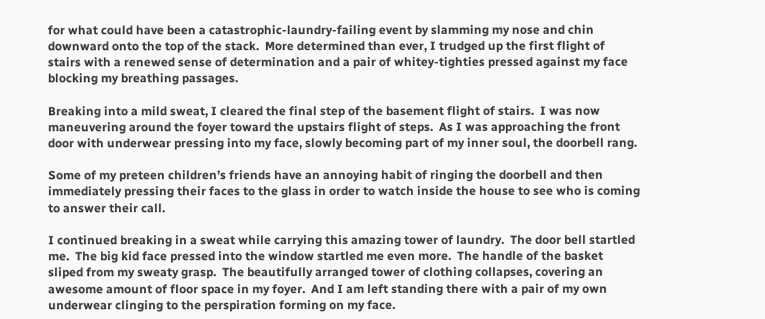for what could have been a catastrophic-laundry-failing event by slamming my nose and chin downward onto the top of the stack.  More determined than ever, I trudged up the first flight of stairs with a renewed sense of determination and a pair of whitey-tighties pressed against my face blocking my breathing passages.

Breaking into a mild sweat, I cleared the final step of the basement flight of stairs.  I was now maneuvering around the foyer toward the upstairs flight of steps.  As I was approaching the front door with underwear pressing into my face, slowly becoming part of my inner soul, the doorbell rang.

Some of my preteen children’s friends have an annoying habit of ringing the doorbell and then immediately pressing their faces to the glass in order to watch inside the house to see who is coming to answer their call.

I continued breaking in a sweat while carrying this amazing tower of laundry.  The door bell startled me.  The big kid face pressed into the window startled me even more.  The handle of the basket sliped from my sweaty grasp.  The beautifully arranged tower of clothing collapses, covering an awesome amount of floor space in my foyer.  And I am left standing there with a pair of my own underwear clinging to the perspiration forming on my face.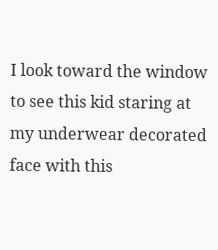I look toward the window to see this kid staring at my underwear decorated face with this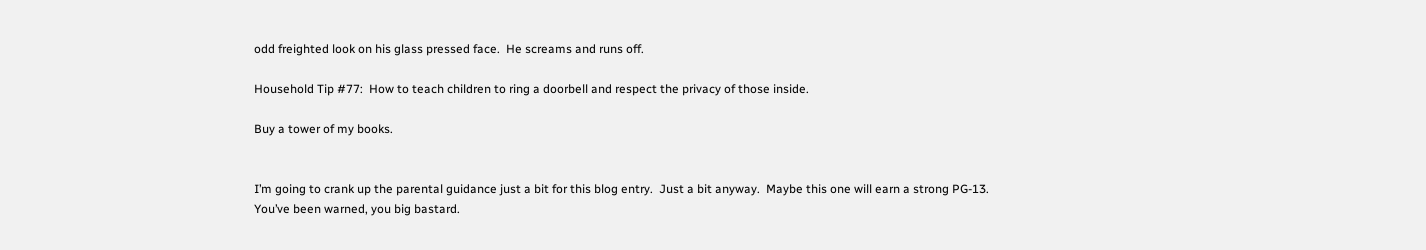odd freighted look on his glass pressed face.  He screams and runs off.

Household Tip #77:  How to teach children to ring a doorbell and respect the privacy of those inside.

Buy a tower of my books.


I’m going to crank up the parental guidance just a bit for this blog entry.  Just a bit anyway.  Maybe this one will earn a strong PG-13.  You’ve been warned, you big bastard.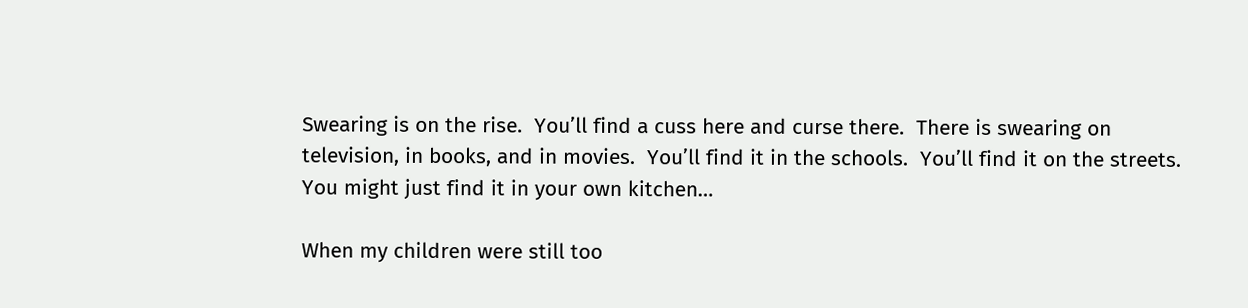Swearing is on the rise.  You’ll find a cuss here and curse there.  There is swearing on television, in books, and in movies.  You’ll find it in the schools.  You’ll find it on the streets.  You might just find it in your own kitchen…

When my children were still too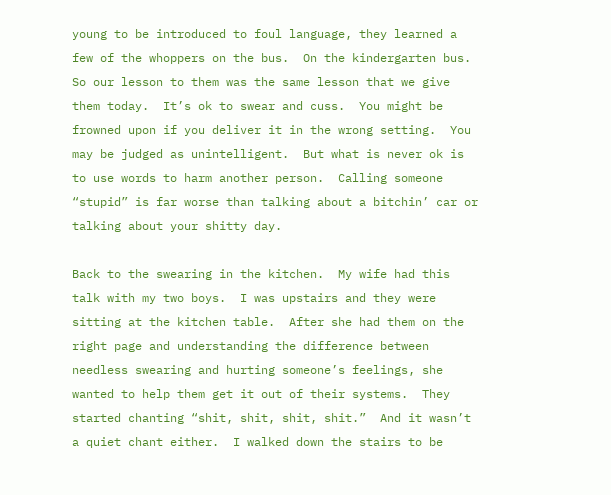young to be introduced to foul language, they learned a few of the whoppers on the bus.  On the kindergarten bus.  So our lesson to them was the same lesson that we give them today.  It’s ok to swear and cuss.  You might be frowned upon if you deliver it in the wrong setting.  You may be judged as unintelligent.  But what is never ok is to use words to harm another person.  Calling someone “stupid” is far worse than talking about a bitchin’ car or talking about your shitty day.

Back to the swearing in the kitchen.  My wife had this talk with my two boys.  I was upstairs and they were sitting at the kitchen table.  After she had them on the right page and understanding the difference between needless swearing and hurting someone’s feelings, she wanted to help them get it out of their systems.  They started chanting “shit, shit, shit, shit.”  And it wasn’t a quiet chant either.  I walked down the stairs to be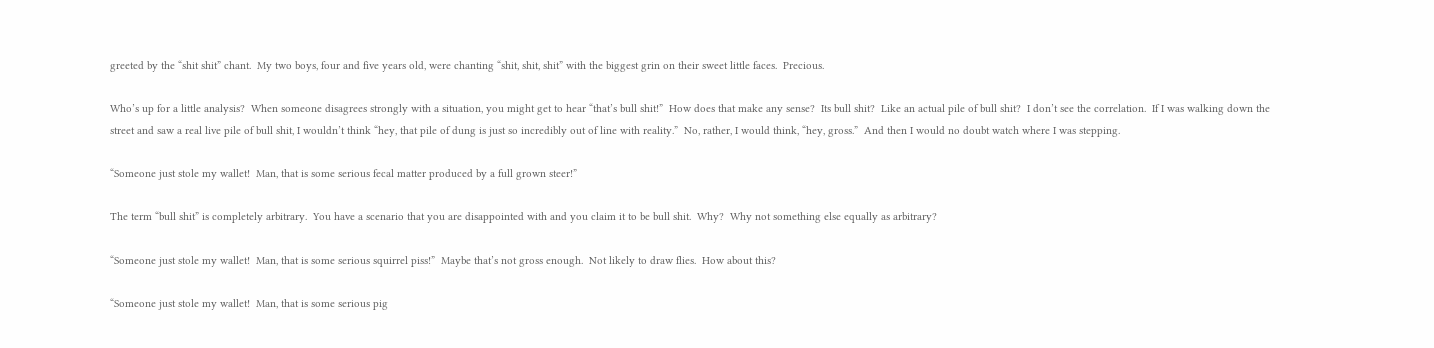greeted by the “shit shit” chant.  My two boys, four and five years old, were chanting “shit, shit, shit” with the biggest grin on their sweet little faces.  Precious.

Who’s up for a little analysis?  When someone disagrees strongly with a situation, you might get to hear “that’s bull shit!”  How does that make any sense?  Its bull shit?  Like an actual pile of bull shit?  I don’t see the correlation.  If I was walking down the street and saw a real live pile of bull shit, I wouldn’t think “hey, that pile of dung is just so incredibly out of line with reality.”  No, rather, I would think, “hey, gross.”  And then I would no doubt watch where I was stepping.

“Someone just stole my wallet!  Man, that is some serious fecal matter produced by a full grown steer!”

The term “bull shit” is completely arbitrary.  You have a scenario that you are disappointed with and you claim it to be bull shit.  Why?  Why not something else equally as arbitrary?

“Someone just stole my wallet!  Man, that is some serious squirrel piss!”  Maybe that’s not gross enough.  Not likely to draw flies.  How about this?

“Someone just stole my wallet!  Man, that is some serious pig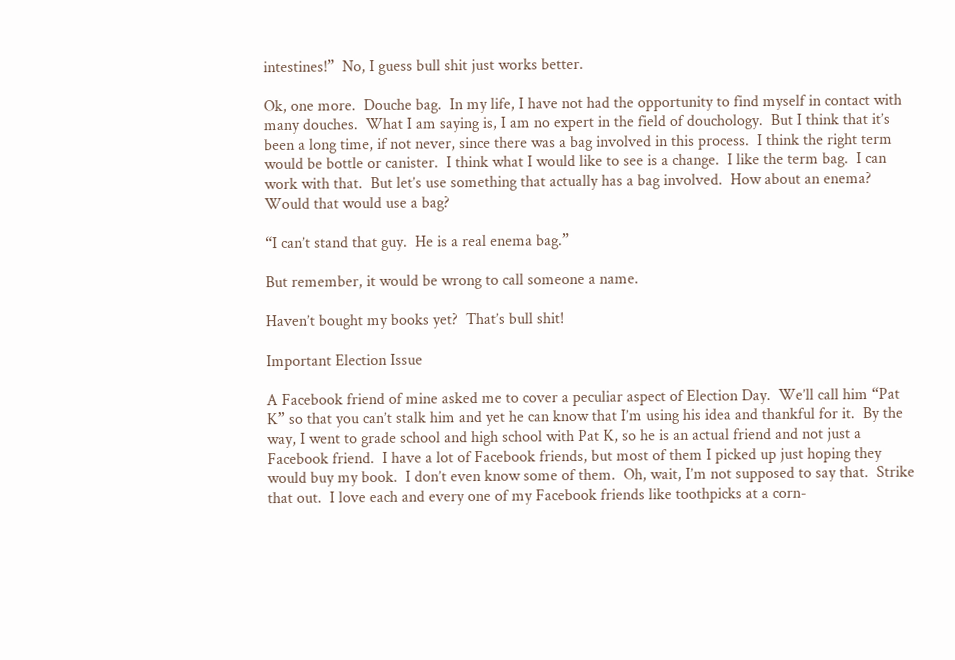intestines!”  No, I guess bull shit just works better.

Ok, one more.  Douche bag.  In my life, I have not had the opportunity to find myself in contact with many douches.  What I am saying is, I am no expert in the field of douchology.  But I think that it’s been a long time, if not never, since there was a bag involved in this process.  I think the right term would be bottle or canister.  I think what I would like to see is a change.  I like the term bag.  I can work with that.  But let’s use something that actually has a bag involved.  How about an enema?  Would that would use a bag?

“I can’t stand that guy.  He is a real enema bag.”

But remember, it would be wrong to call someone a name.

Haven’t bought my books yet?  That’s bull shit!

Important Election Issue

A Facebook friend of mine asked me to cover a peculiar aspect of Election Day.  We’ll call him “Pat K” so that you can’t stalk him and yet he can know that I’m using his idea and thankful for it.  By the way, I went to grade school and high school with Pat K, so he is an actual friend and not just a Facebook friend.  I have a lot of Facebook friends, but most of them I picked up just hoping they would buy my book.  I don’t even know some of them.  Oh, wait, I’m not supposed to say that.  Strike that out.  I love each and every one of my Facebook friends like toothpicks at a corn-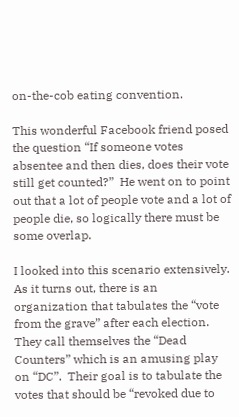on-the-cob eating convention.

This wonderful Facebook friend posed the question “If someone votes absentee and then dies, does their vote still get counted?”  He went on to point out that a lot of people vote and a lot of people die, so logically there must be some overlap.

I looked into this scenario extensively.  As it turns out, there is an organization that tabulates the “vote from the grave” after each election.  They call themselves the “Dead Counters” which is an amusing play on “DC”.  Their goal is to tabulate the votes that should be “revoked due to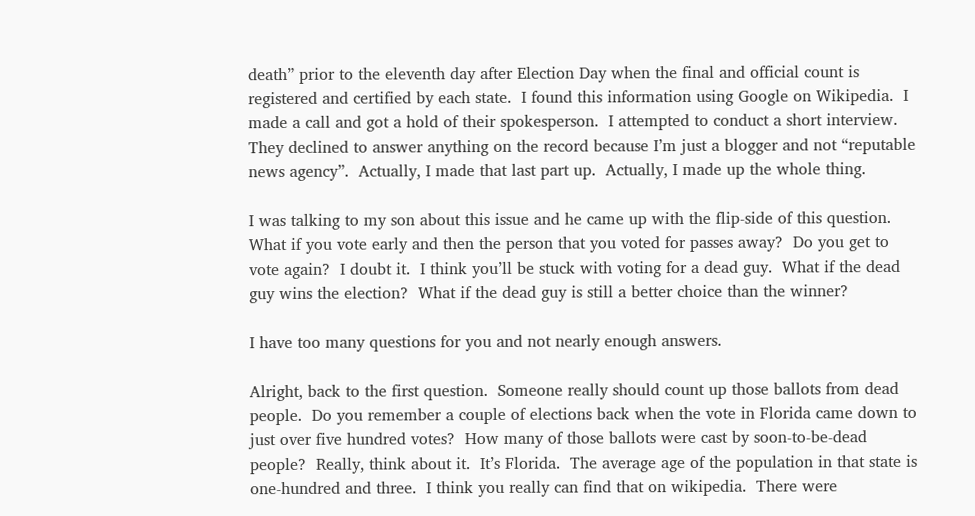death” prior to the eleventh day after Election Day when the final and official count is registered and certified by each state.  I found this information using Google on Wikipedia.  I made a call and got a hold of their spokesperson.  I attempted to conduct a short interview.  They declined to answer anything on the record because I’m just a blogger and not “reputable news agency”.  Actually, I made that last part up.  Actually, I made up the whole thing.

I was talking to my son about this issue and he came up with the flip-side of this question.  What if you vote early and then the person that you voted for passes away?  Do you get to vote again?  I doubt it.  I think you’ll be stuck with voting for a dead guy.  What if the dead guy wins the election?  What if the dead guy is still a better choice than the winner?

I have too many questions for you and not nearly enough answers.

Alright, back to the first question.  Someone really should count up those ballots from dead people.  Do you remember a couple of elections back when the vote in Florida came down to just over five hundred votes?  How many of those ballots were cast by soon-to-be-dead people?  Really, think about it.  It’s Florida.  The average age of the population in that state is one-hundred and three.  I think you really can find that on wikipedia.  There were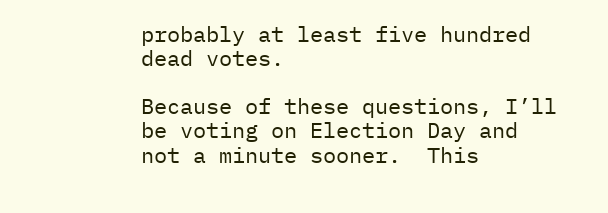probably at least five hundred dead votes.

Because of these questions, I’ll be voting on Election Day and not a minute sooner.  This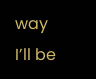way I’ll be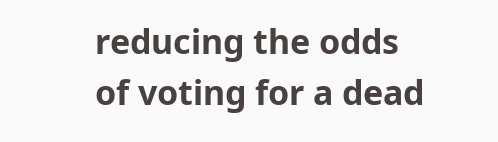reducing the odds of voting for a dead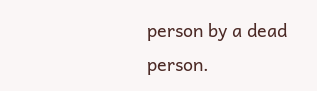person by a dead person.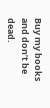Buy my books and don’t be dead.